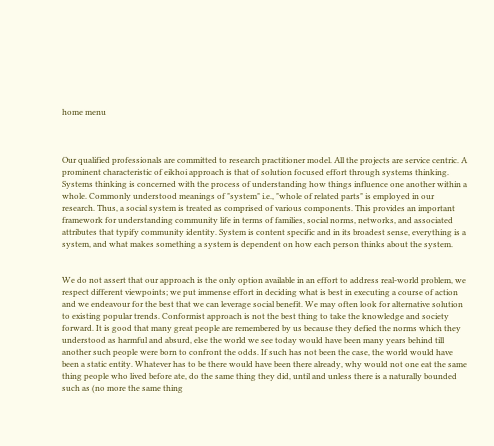home menu



Our qualified professionals are committed to research practitioner model. All the projects are service centric. A prominent characteristic of eikhoi approach is that of solution focused effort through systems thinking. Systems thinking is concerned with the process of understanding how things influence one another within a whole. Commonly understood meanings of "system" i.e., "whole of related parts" is employed in our research. Thus, a social system is treated as comprised of various components. This provides an important framework for understanding community life in terms of families, social norms, networks, and associated attributes that typify community identity. System is content specific and in its broadest sense, everything is a system, and what makes something a system is dependent on how each person thinks about the system.


We do not assert that our approach is the only option available in an effort to address real-world problem, we respect different viewpoints; we put immense effort in deciding what is best in executing a course of action and we endeavour for the best that we can leverage social benefit. We may often look for alternative solution to existing popular trends. Conformist approach is not the best thing to take the knowledge and society forward. It is good that many great people are remembered by us because they defied the norms which they understood as harmful and absurd, else the world we see today would have been many years behind till another such people were born to confront the odds. If such has not been the case, the world would have been a static entity. Whatever has to be there would have been there already, why would not one eat the same thing people who lived before ate, do the same thing they did, until and unless there is a naturally bounded such as (no more the same thing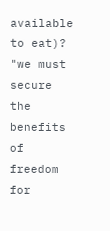available to eat)? "we must secure the benefits of freedom for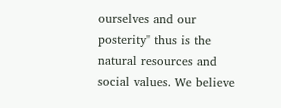ourselves and our posterity" thus is the natural resources and social values. We believe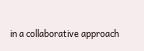in a collaborative approach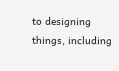to designing things, including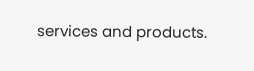services and products.